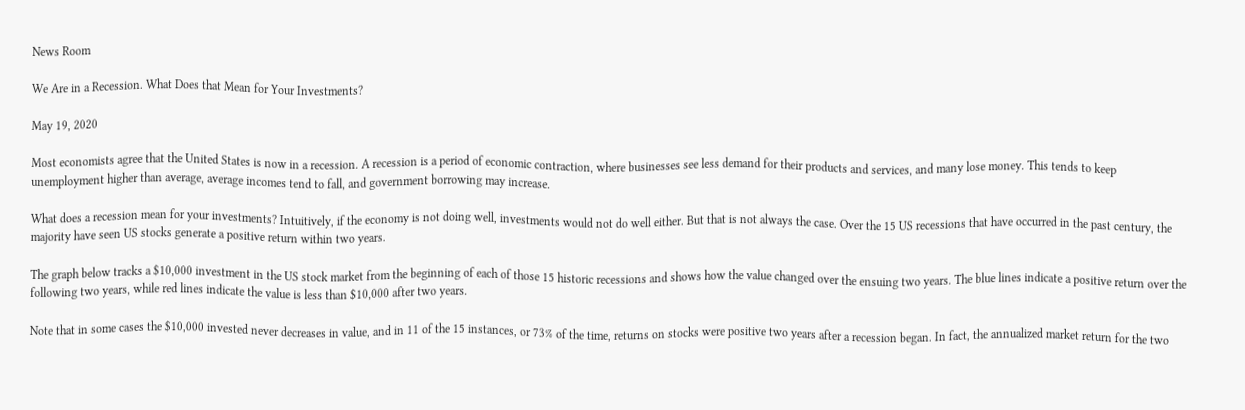News Room

We Are in a Recession. What Does that Mean for Your Investments?

May 19, 2020

Most economists agree that the United States is now in a recession. A recession is a period of economic contraction, where businesses see less demand for their products and services, and many lose money. This tends to keep unemployment higher than average, average incomes tend to fall, and government borrowing may increase.

What does a recession mean for your investments? Intuitively, if the economy is not doing well, investments would not do well either. But that is not always the case. Over the 15 US recessions that have occurred in the past century, the majority have seen US stocks generate a positive return within two years.

The graph below tracks a $10,000 investment in the US stock market from the beginning of each of those 15 historic recessions and shows how the value changed over the ensuing two years. The blue lines indicate a positive return over the following two years, while red lines indicate the value is less than $10,000 after two years.

Note that in some cases the $10,000 invested never decreases in value, and in 11 of the 15 instances, or 73% of the time, returns on stocks were positive two years after a recession began. In fact, the annualized market return for the two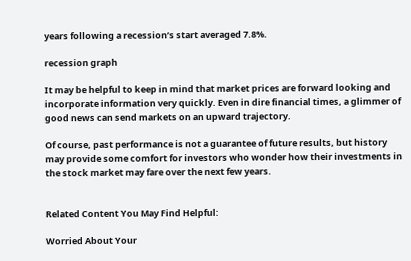years following a recession’s start averaged 7.8%.

recession graph

It may be helpful to keep in mind that market prices are forward looking and incorporate information very quickly. Even in dire financial times, a glimmer of good news can send markets on an upward trajectory.

Of course, past performance is not a guarantee of future results, but history may provide some comfort for investors who wonder how their investments in the stock market may fare over the next few years.


Related Content You May Find Helpful:

Worried About Your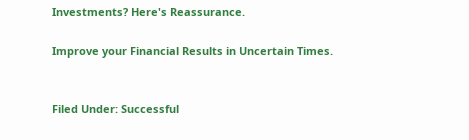Investments? Here's Reassurance.

Improve your Financial Results in Uncertain Times.


Filed Under: Successful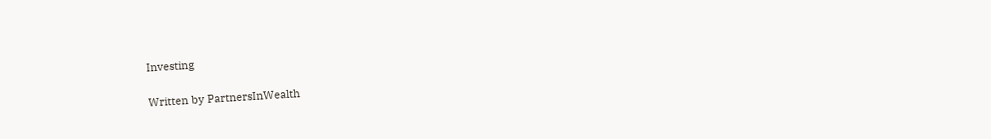Investing

Written by PartnersInWealth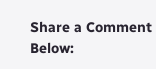Share a Comment Below: